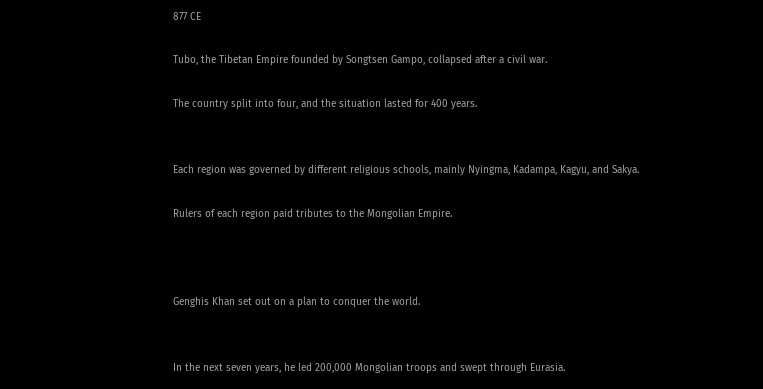877 CE

Tubo, the Tibetan Empire founded by Songtsen Gampo, collapsed after a civil war.

The country split into four, and the situation lasted for 400 years.


Each region was governed by different religious schools, mainly Nyingma, Kadampa, Kagyu, and Sakya.

Rulers of each region paid tributes to the Mongolian Empire.



Genghis Khan set out on a plan to conquer the world.


In the next seven years, he led 200,000 Mongolian troops and swept through Eurasia.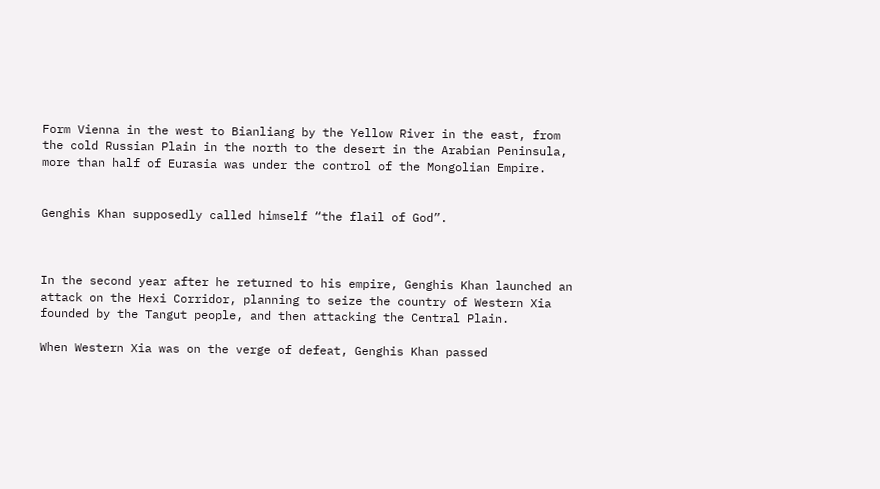Form Vienna in the west to Bianliang by the Yellow River in the east, from the cold Russian Plain in the north to the desert in the Arabian Peninsula, more than half of Eurasia was under the control of the Mongolian Empire.


Genghis Khan supposedly called himself “the flail of God”.



In the second year after he returned to his empire, Genghis Khan launched an attack on the Hexi Corridor, planning to seize the country of Western Xia founded by the Tangut people, and then attacking the Central Plain.

When Western Xia was on the verge of defeat, Genghis Khan passed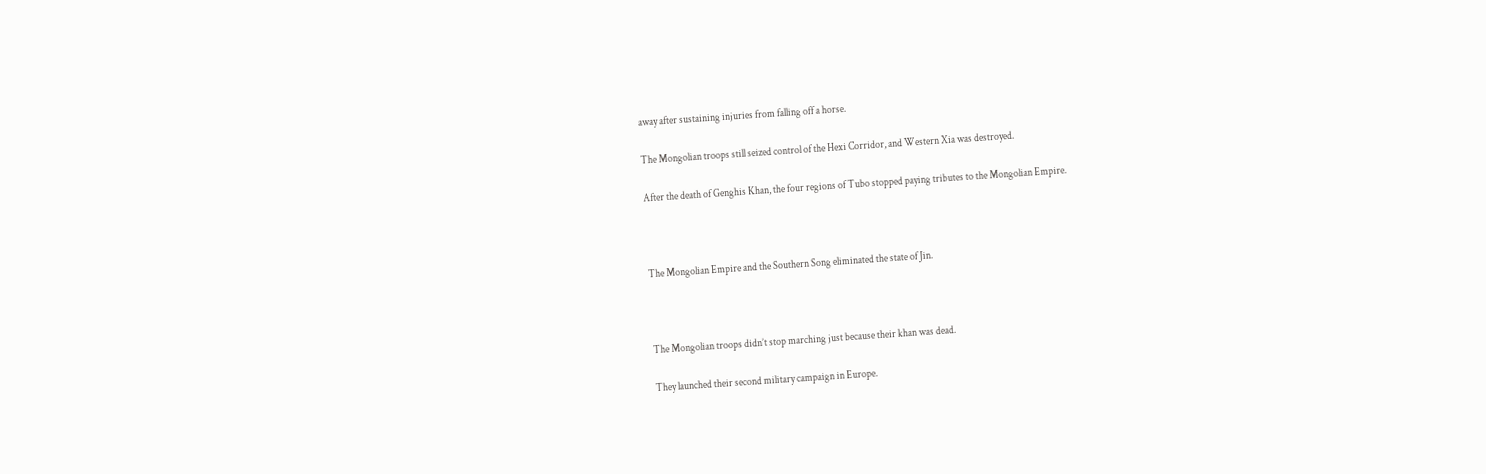away after sustaining injuries from falling off a horse.

The Mongolian troops still seized control of the Hexi Corridor, and Western Xia was destroyed.

After the death of Genghis Khan, the four regions of Tubo stopped paying tributes to the Mongolian Empire.



The Mongolian Empire and the Southern Song eliminated the state of Jin.



The Mongolian troops didn’t stop marching just because their khan was dead.

They launched their second military campaign in Europe.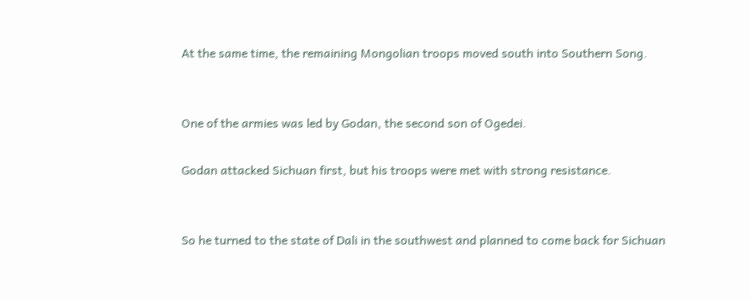At the same time, the remaining Mongolian troops moved south into Southern Song.


One of the armies was led by Godan, the second son of Ogedei.

Godan attacked Sichuan first, but his troops were met with strong resistance.


So he turned to the state of Dali in the southwest and planned to come back for Sichuan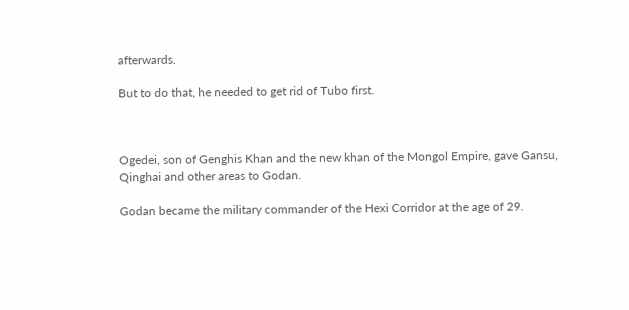afterwards.

But to do that, he needed to get rid of Tubo first.



Ogedei, son of Genghis Khan and the new khan of the Mongol Empire, gave Gansu, Qinghai and other areas to Godan.

Godan became the military commander of the Hexi Corridor at the age of 29.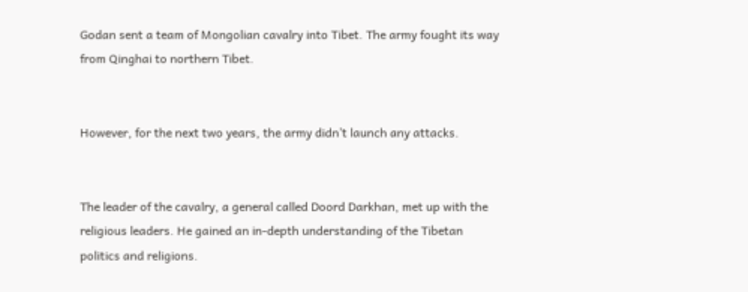Godan sent a team of Mongolian cavalry into Tibet. The army fought its way from Qinghai to northern Tibet.


However, for the next two years, the army didn’t launch any attacks.


The leader of the cavalry, a general called Doord Darkhan, met up with the religious leaders. He gained an in-depth understanding of the Tibetan politics and religions.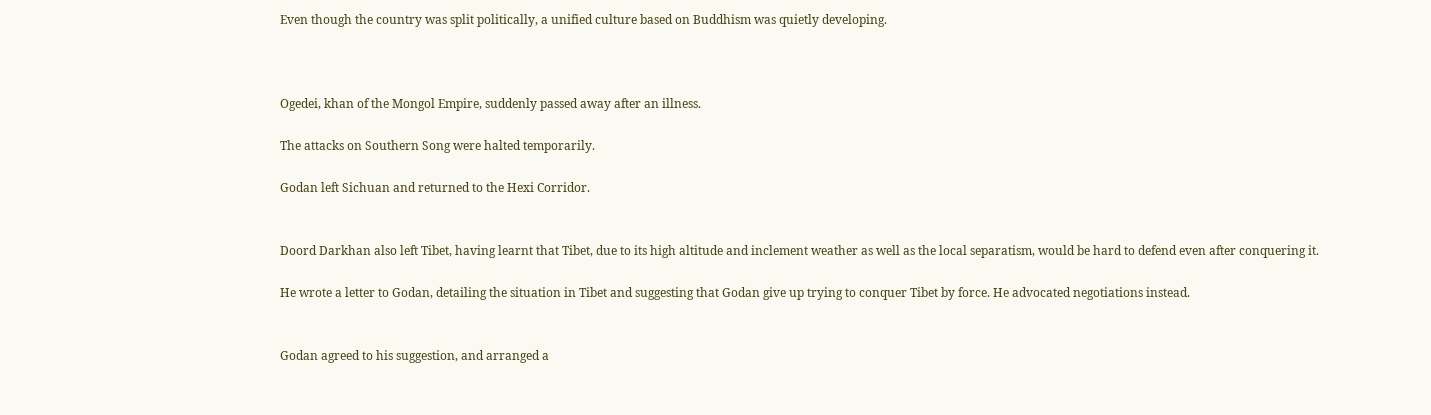Even though the country was split politically, a unified culture based on Buddhism was quietly developing.



Ogedei, khan of the Mongol Empire, suddenly passed away after an illness.

The attacks on Southern Song were halted temporarily.

Godan left Sichuan and returned to the Hexi Corridor.


Doord Darkhan also left Tibet, having learnt that Tibet, due to its high altitude and inclement weather as well as the local separatism, would be hard to defend even after conquering it.

He wrote a letter to Godan, detailing the situation in Tibet and suggesting that Godan give up trying to conquer Tibet by force. He advocated negotiations instead.


Godan agreed to his suggestion, and arranged a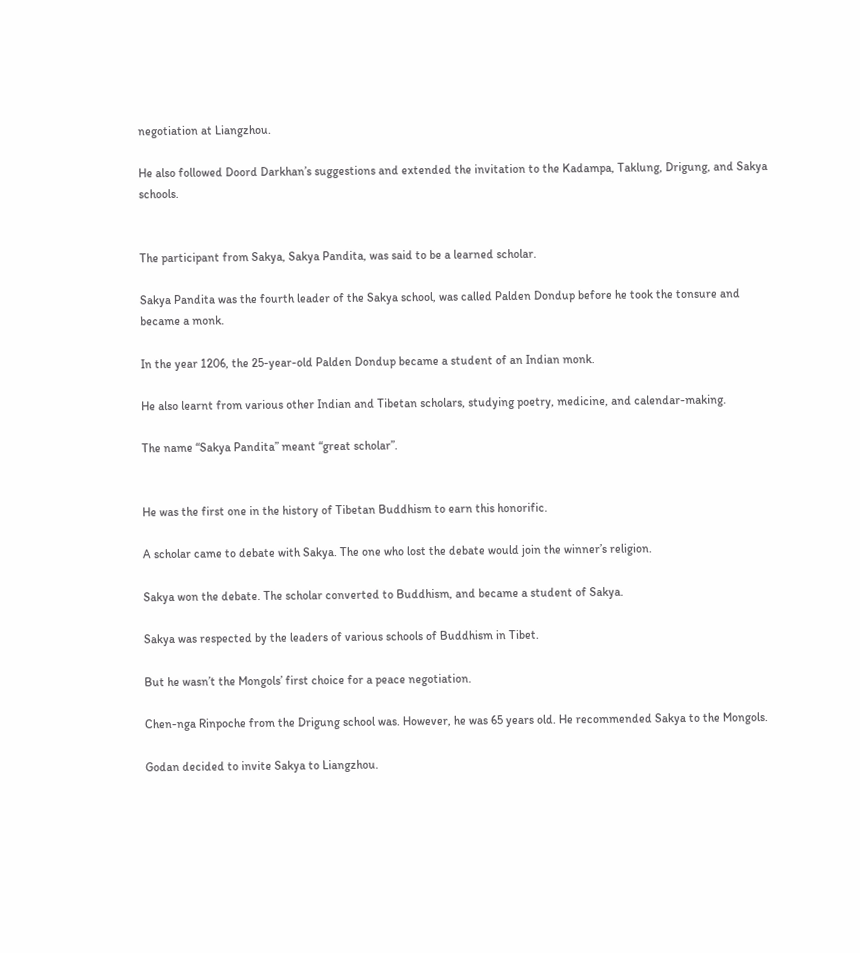negotiation at Liangzhou.

He also followed Doord Darkhan’s suggestions and extended the invitation to the Kadampa, Taklung, Drigung, and Sakya schools.


The participant from Sakya, Sakya Pandita, was said to be a learned scholar.

Sakya Pandita was the fourth leader of the Sakya school, was called Palden Dondup before he took the tonsure and became a monk.

In the year 1206, the 25-year-old Palden Dondup became a student of an Indian monk.

He also learnt from various other Indian and Tibetan scholars, studying poetry, medicine, and calendar-making.

The name “Sakya Pandita” meant “great scholar”.


He was the first one in the history of Tibetan Buddhism to earn this honorific.

A scholar came to debate with Sakya. The one who lost the debate would join the winner’s religion.

Sakya won the debate. The scholar converted to Buddhism, and became a student of Sakya.

Sakya was respected by the leaders of various schools of Buddhism in Tibet.

But he wasn’t the Mongols’ first choice for a peace negotiation.

Chen-nga Rinpoche from the Drigung school was. However, he was 65 years old. He recommended Sakya to the Mongols.

Godan decided to invite Sakya to Liangzhou.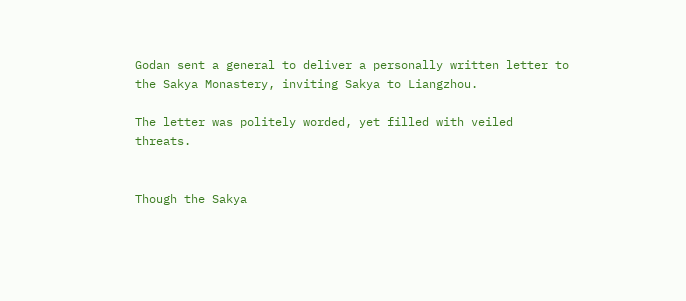Godan sent a general to deliver a personally written letter to the Sakya Monastery, inviting Sakya to Liangzhou.

The letter was politely worded, yet filled with veiled threats.


Though the Sakya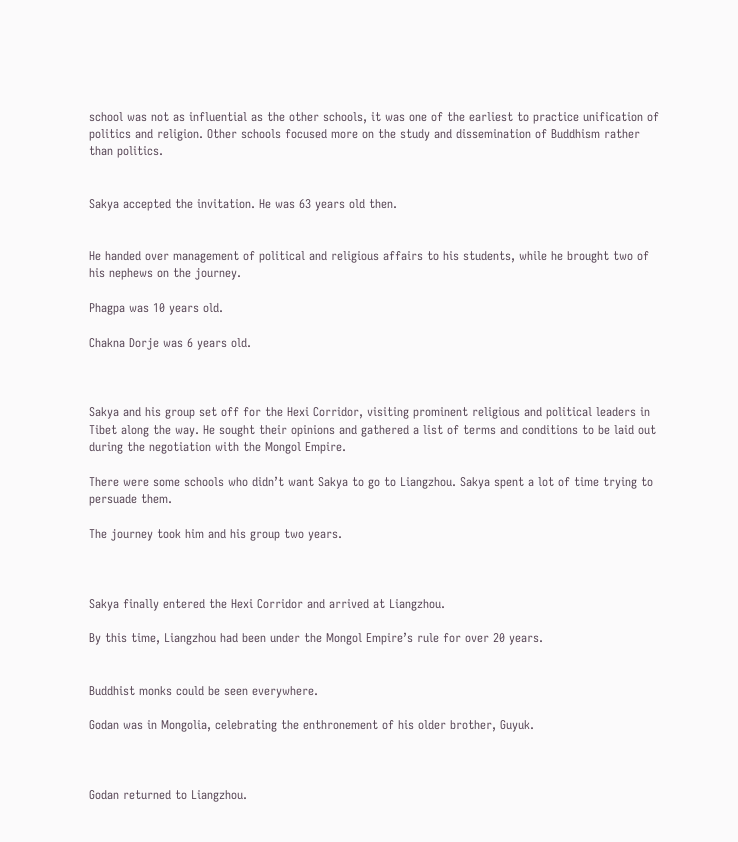school was not as influential as the other schools, it was one of the earliest to practice unification of politics and religion. Other schools focused more on the study and dissemination of Buddhism rather than politics.


Sakya accepted the invitation. He was 63 years old then.


He handed over management of political and religious affairs to his students, while he brought two of his nephews on the journey.

Phagpa was 10 years old.

Chakna Dorje was 6 years old.



Sakya and his group set off for the Hexi Corridor, visiting prominent religious and political leaders in Tibet along the way. He sought their opinions and gathered a list of terms and conditions to be laid out during the negotiation with the Mongol Empire.

There were some schools who didn’t want Sakya to go to Liangzhou. Sakya spent a lot of time trying to persuade them.

The journey took him and his group two years.



Sakya finally entered the Hexi Corridor and arrived at Liangzhou.

By this time, Liangzhou had been under the Mongol Empire’s rule for over 20 years.


Buddhist monks could be seen everywhere.

Godan was in Mongolia, celebrating the enthronement of his older brother, Guyuk.



Godan returned to Liangzhou.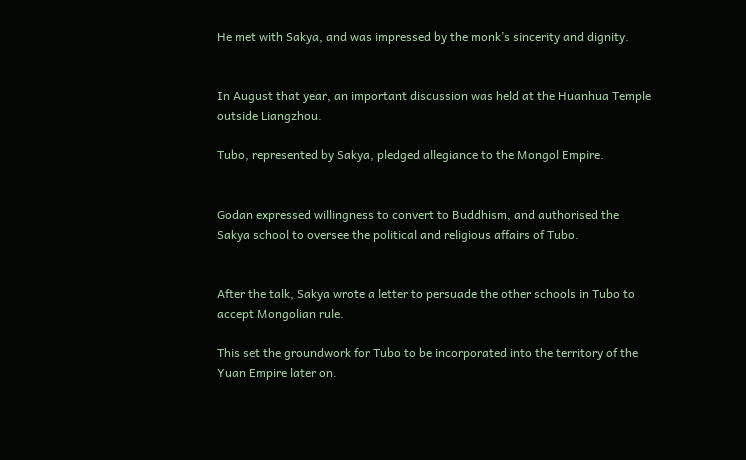He met with Sakya, and was impressed by the monk’s sincerity and dignity.


In August that year, an important discussion was held at the Huanhua Temple outside Liangzhou.

Tubo, represented by Sakya, pledged allegiance to the Mongol Empire.


Godan expressed willingness to convert to Buddhism, and authorised the Sakya school to oversee the political and religious affairs of Tubo.


After the talk, Sakya wrote a letter to persuade the other schools in Tubo to accept Mongolian rule.

This set the groundwork for Tubo to be incorporated into the territory of the Yuan Empire later on.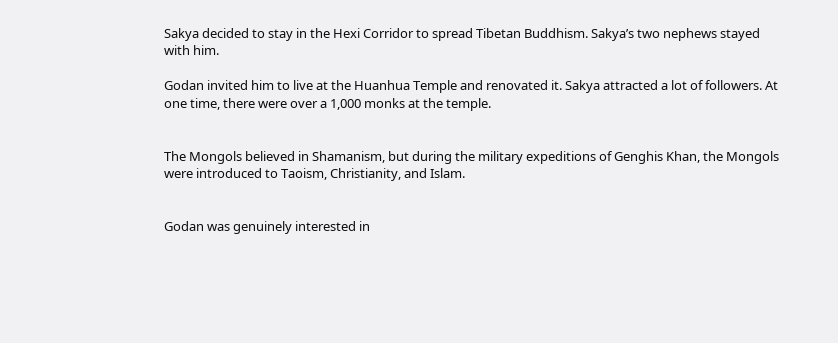Sakya decided to stay in the Hexi Corridor to spread Tibetan Buddhism. Sakya’s two nephews stayed with him.

Godan invited him to live at the Huanhua Temple and renovated it. Sakya attracted a lot of followers. At one time, there were over a 1,000 monks at the temple.


The Mongols believed in Shamanism, but during the military expeditions of Genghis Khan, the Mongols were introduced to Taoism, Christianity, and Islam.


Godan was genuinely interested in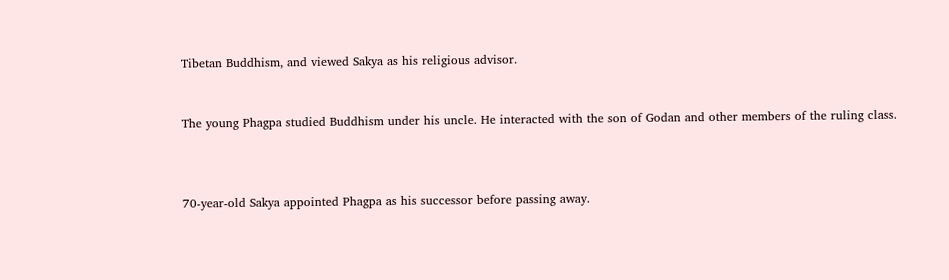Tibetan Buddhism, and viewed Sakya as his religious advisor.


The young Phagpa studied Buddhism under his uncle. He interacted with the son of Godan and other members of the ruling class.



70-year-old Sakya appointed Phagpa as his successor before passing away.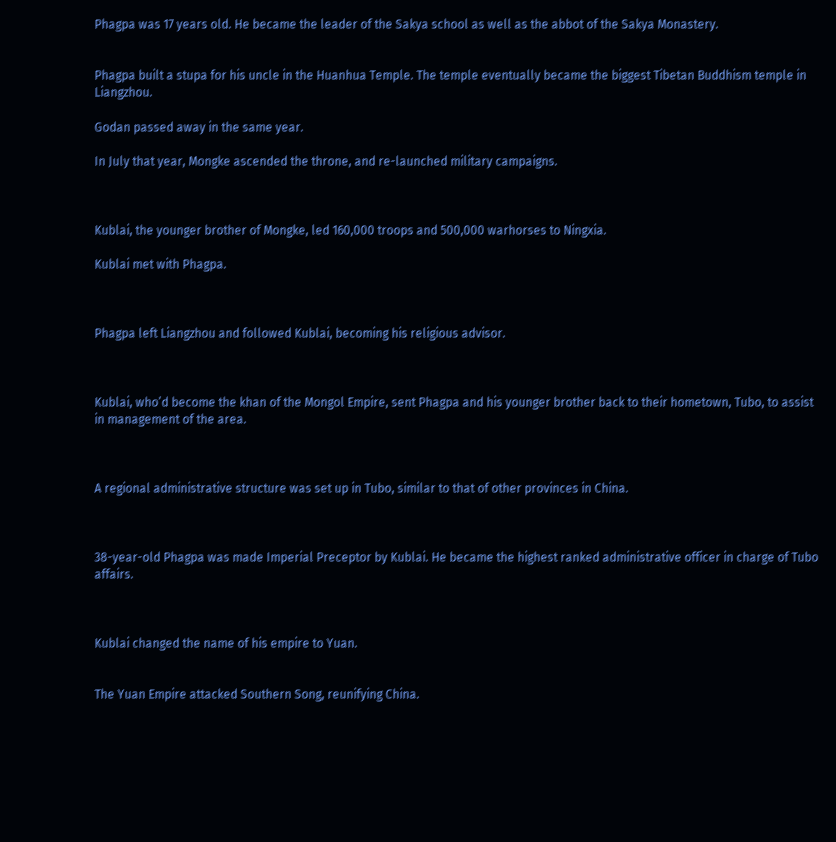Phagpa was 17 years old. He became the leader of the Sakya school as well as the abbot of the Sakya Monastery.


Phagpa built a stupa for his uncle in the Huanhua Temple. The temple eventually became the biggest Tibetan Buddhism temple in Liangzhou.

Godan passed away in the same year.

In July that year, Mongke ascended the throne, and re-launched military campaigns.



Kublai, the younger brother of Mongke, led 160,000 troops and 500,000 warhorses to Ningxia.

Kublai met with Phagpa.



Phagpa left Liangzhou and followed Kublai, becoming his religious advisor.



Kublai, who’d become the khan of the Mongol Empire, sent Phagpa and his younger brother back to their hometown, Tubo, to assist in management of the area.



A regional administrative structure was set up in Tubo, similar to that of other provinces in China.



38-year-old Phagpa was made Imperial Preceptor by Kublai. He became the highest ranked administrative officer in charge of Tubo affairs.



Kublai changed the name of his empire to Yuan.


The Yuan Empire attacked Southern Song, reunifying China.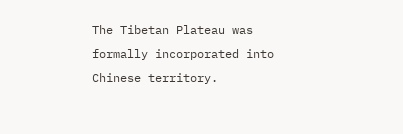The Tibetan Plateau was formally incorporated into Chinese territory.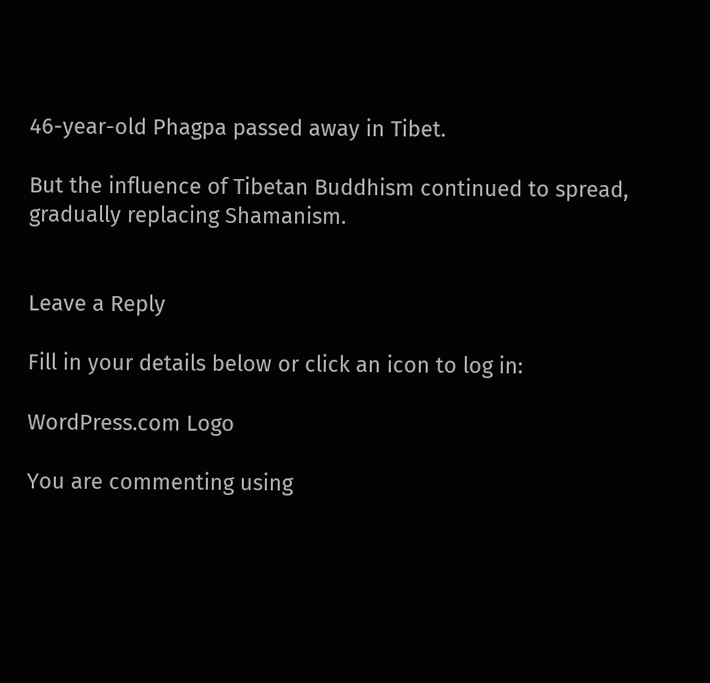46-year-old Phagpa passed away in Tibet.

But the influence of Tibetan Buddhism continued to spread, gradually replacing Shamanism.


Leave a Reply

Fill in your details below or click an icon to log in:

WordPress.com Logo

You are commenting using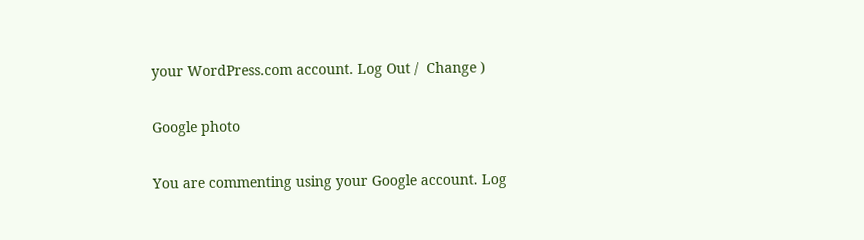your WordPress.com account. Log Out /  Change )

Google photo

You are commenting using your Google account. Log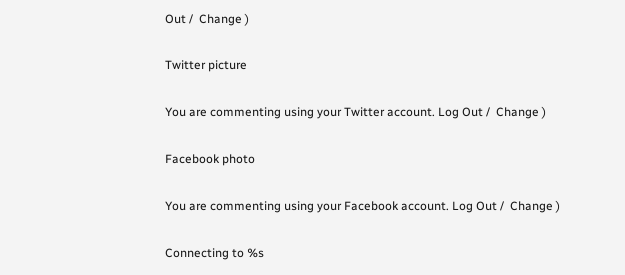Out /  Change )

Twitter picture

You are commenting using your Twitter account. Log Out /  Change )

Facebook photo

You are commenting using your Facebook account. Log Out /  Change )

Connecting to %s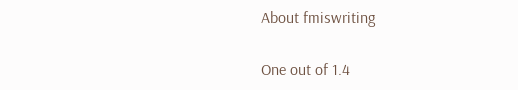About fmiswriting

One out of 1.4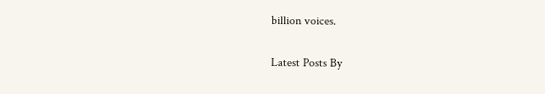billion voices.

Latest Posts By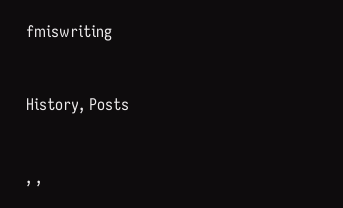fmiswriting


History, Posts


, ,